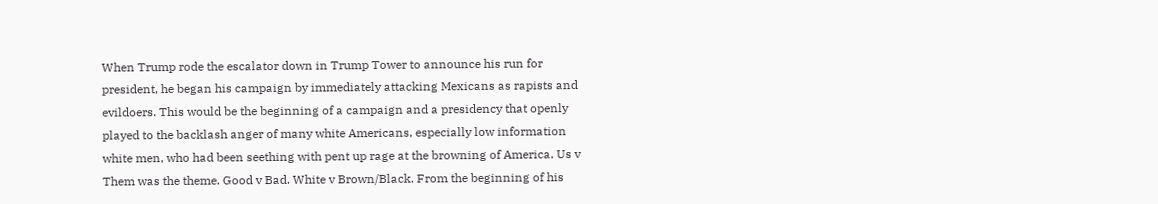When Trump rode the escalator down in Trump Tower to announce his run for president, he began his campaign by immediately attacking Mexicans as rapists and evildoers. This would be the beginning of a campaign and a presidency that openly played to the backlash anger of many white Americans, especially low information white men, who had been seething with pent up rage at the browning of America. Us v Them was the theme. Good v Bad. White v Brown/Black. From the beginning of his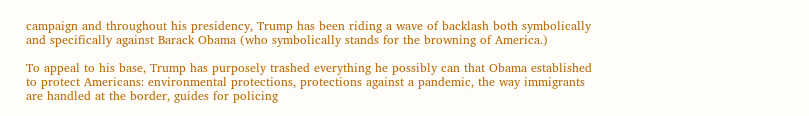campaign and throughout his presidency, Trump has been riding a wave of backlash both symbolically and specifically against Barack Obama (who symbolically stands for the browning of America.)

To appeal to his base, Trump has purposely trashed everything he possibly can that Obama established to protect Americans: environmental protections, protections against a pandemic, the way immigrants are handled at the border, guides for policing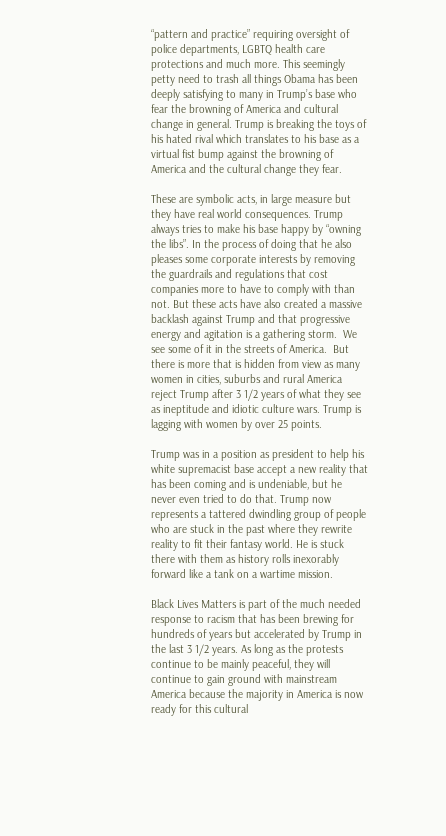“pattern and practice” requiring oversight of police departments, LGBTQ health care protections and much more. This seemingly petty need to trash all things Obama has been deeply satisfying to many in Trump’s base who fear the browning of America and cultural change in general. Trump is breaking the toys of his hated rival which translates to his base as a virtual fist bump against the browning of America and the cultural change they fear.

These are symbolic acts, in large measure but they have real world consequences. Trump always tries to make his base happy by “owning the libs”. In the process of doing that he also pleases some corporate interests by removing the guardrails and regulations that cost companies more to have to comply with than not. But these acts have also created a massive backlash against Trump and that progressive energy and agitation is a gathering storm.  We see some of it in the streets of America.  But there is more that is hidden from view as many women in cities, suburbs and rural America reject Trump after 3 1/2 years of what they see as ineptitude and idiotic culture wars. Trump is lagging with women by over 25 points.

Trump was in a position as president to help his white supremacist base accept a new reality that has been coming and is undeniable, but he never even tried to do that. Trump now represents a tattered dwindling group of people who are stuck in the past where they rewrite reality to fit their fantasy world. He is stuck there with them as history rolls inexorably forward like a tank on a wartime mission.

Black Lives Matters is part of the much needed response to racism that has been brewing for hundreds of years but accelerated by Trump in the last 3 1/2 years. As long as the protests continue to be mainly peaceful, they will continue to gain ground with mainstream America because the majority in America is now ready for this cultural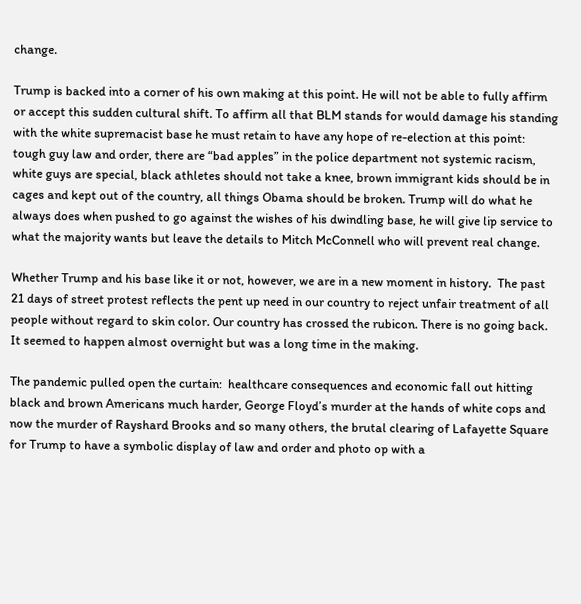change.

Trump is backed into a corner of his own making at this point. He will not be able to fully affirm or accept this sudden cultural shift. To affirm all that BLM stands for would damage his standing with the white supremacist base he must retain to have any hope of re-election at this point: tough guy law and order, there are “bad apples” in the police department not systemic racism, white guys are special, black athletes should not take a knee, brown immigrant kids should be in cages and kept out of the country, all things Obama should be broken. Trump will do what he always does when pushed to go against the wishes of his dwindling base, he will give lip service to what the majority wants but leave the details to Mitch McConnell who will prevent real change.

Whether Trump and his base like it or not, however, we are in a new moment in history.  The past 21 days of street protest reflects the pent up need in our country to reject unfair treatment of all people without regard to skin color. Our country has crossed the rubicon. There is no going back. It seemed to happen almost overnight but was a long time in the making.

The pandemic pulled open the curtain:  healthcare consequences and economic fall out hitting black and brown Americans much harder, George Floyd’s murder at the hands of white cops and now the murder of Rayshard Brooks and so many others, the brutal clearing of Lafayette Square for Trump to have a symbolic display of law and order and photo op with a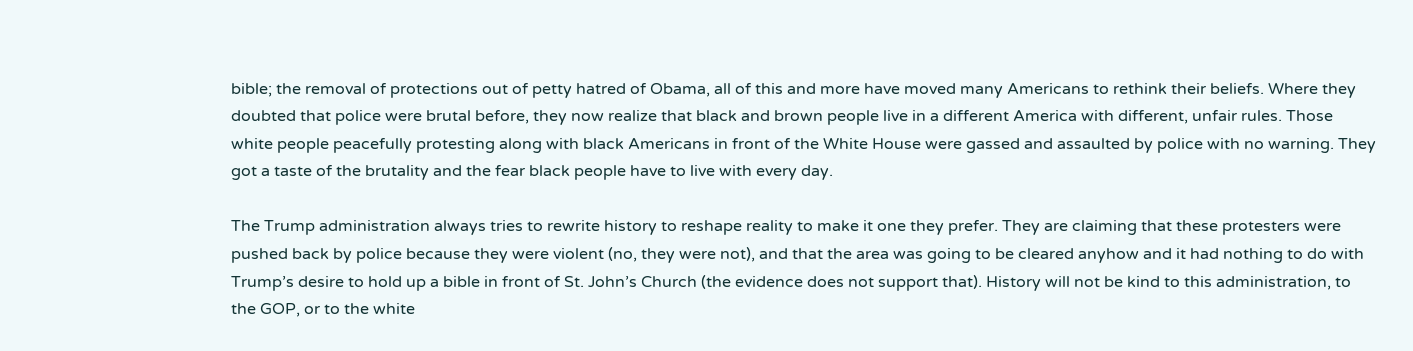bible; the removal of protections out of petty hatred of Obama, all of this and more have moved many Americans to rethink their beliefs. Where they doubted that police were brutal before, they now realize that black and brown people live in a different America with different, unfair rules. Those white people peacefully protesting along with black Americans in front of the White House were gassed and assaulted by police with no warning. They got a taste of the brutality and the fear black people have to live with every day.

The Trump administration always tries to rewrite history to reshape reality to make it one they prefer. They are claiming that these protesters were pushed back by police because they were violent (no, they were not), and that the area was going to be cleared anyhow and it had nothing to do with Trump’s desire to hold up a bible in front of St. John’s Church (the evidence does not support that). History will not be kind to this administration, to the GOP, or to the white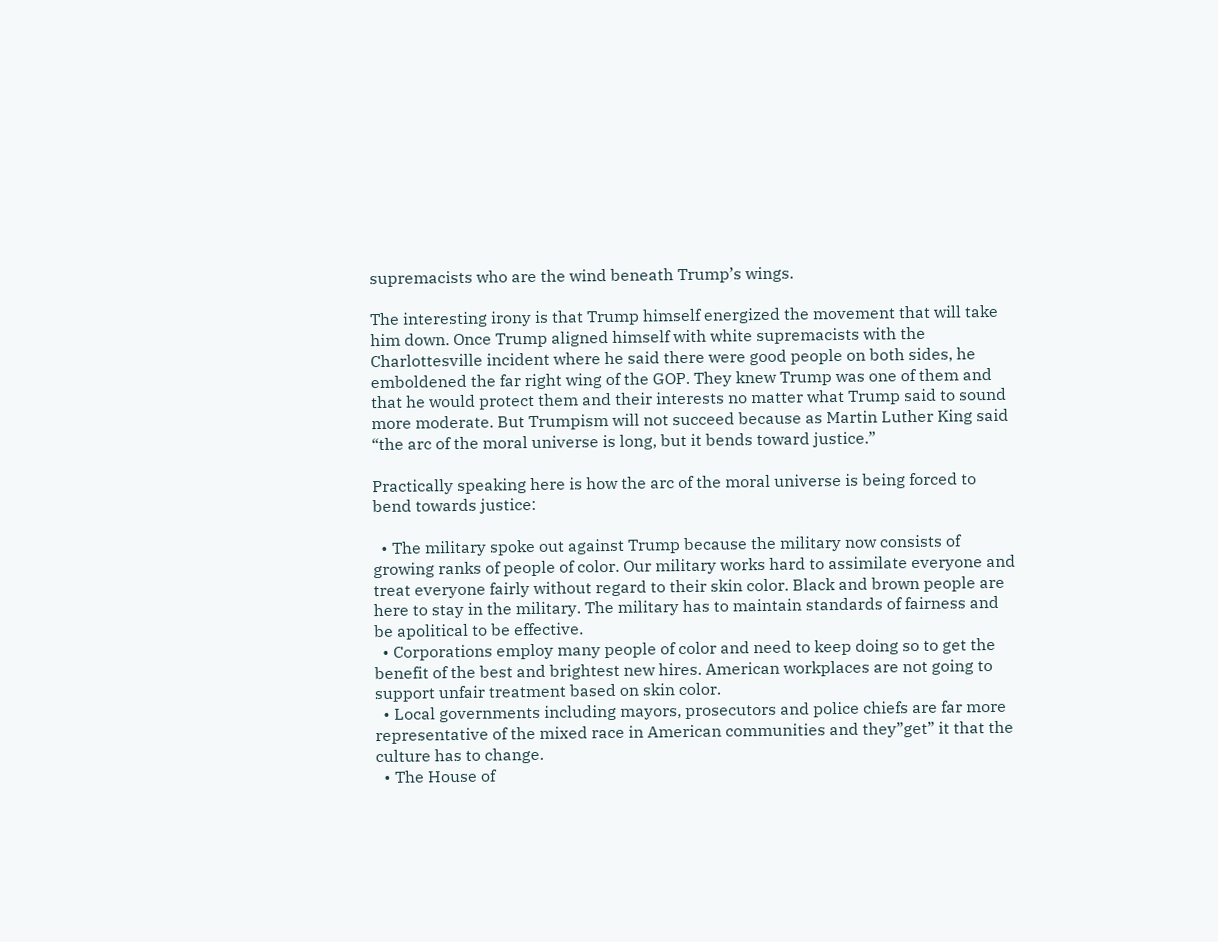supremacists who are the wind beneath Trump’s wings.

The interesting irony is that Trump himself energized the movement that will take him down. Once Trump aligned himself with white supremacists with the Charlottesville incident where he said there were good people on both sides, he emboldened the far right wing of the GOP. They knew Trump was one of them and that he would protect them and their interests no matter what Trump said to sound more moderate. But Trumpism will not succeed because as Martin Luther King said “the arc of the moral universe is long, but it bends toward justice.”

Practically speaking here is how the arc of the moral universe is being forced to bend towards justice:

  • The military spoke out against Trump because the military now consists of growing ranks of people of color. Our military works hard to assimilate everyone and treat everyone fairly without regard to their skin color. Black and brown people are here to stay in the military. The military has to maintain standards of fairness and be apolitical to be effective.
  • Corporations employ many people of color and need to keep doing so to get the benefit of the best and brightest new hires. American workplaces are not going to support unfair treatment based on skin color.
  • Local governments including mayors, prosecutors and police chiefs are far more representative of the mixed race in American communities and they”get” it that the culture has to change.
  • The House of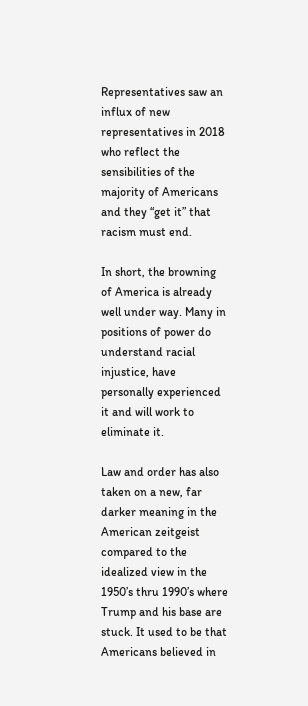Representatives saw an influx of new representatives in 2018 who reflect the sensibilities of the majority of Americans and they “get it” that racism must end.

In short, the browning of America is already well under way. Many in positions of power do understand racial injustice, have personally experienced it and will work to eliminate it.

Law and order has also taken on a new, far darker meaning in the American zeitgeist compared to the idealized view in the 1950’s thru 1990’s where Trump and his base are stuck. It used to be that Americans believed in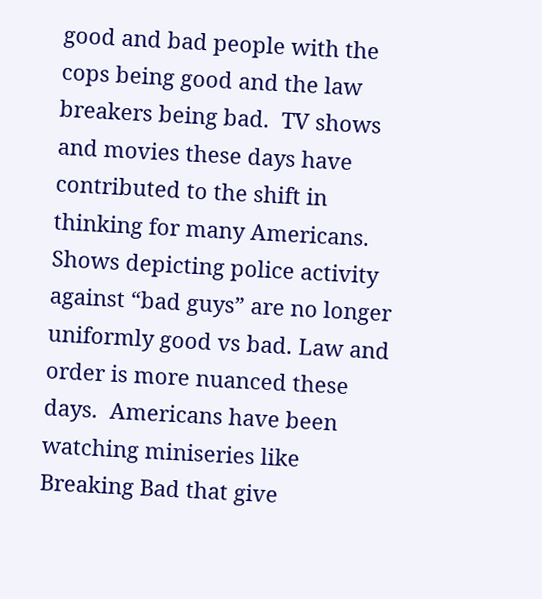good and bad people with the cops being good and the law breakers being bad.  TV shows and movies these days have contributed to the shift in thinking for many Americans. Shows depicting police activity against “bad guys” are no longer uniformly good vs bad. Law and order is more nuanced these days.  Americans have been watching miniseries like Breaking Bad that give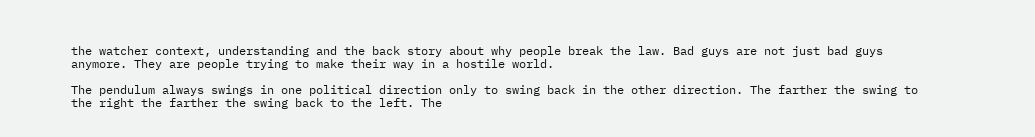the watcher context, understanding and the back story about why people break the law. Bad guys are not just bad guys anymore. They are people trying to make their way in a hostile world.

The pendulum always swings in one political direction only to swing back in the other direction. The farther the swing to the right the farther the swing back to the left. The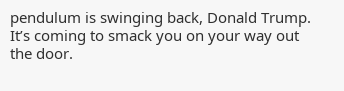pendulum is swinging back, Donald Trump.  It’s coming to smack you on your way out the door.